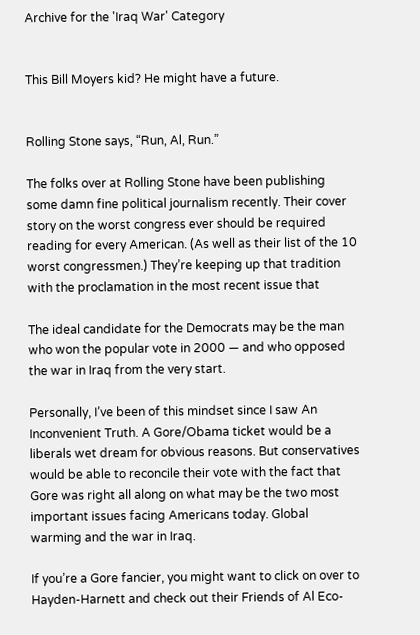Archive for the 'Iraq War' Category


This Bill Moyers kid? He might have a future.


Rolling Stone says, “Run, Al, Run.”

The folks over at Rolling Stone have been publishing some damn fine political journalism recently. Their cover story on the worst congress ever should be required reading for every American. (As well as their list of the 10 worst congressmen.) They’re keeping up that tradition with the proclamation in the most recent issue that

The ideal candidate for the Democrats may be the man who won the popular vote in 2000 — and who opposed the war in Iraq from the very start.

Personally, I’ve been of this mindset since I saw An Inconvenient Truth. A Gore/Obama ticket would be a liberals wet dream for obvious reasons. But conservatives would be able to reconcile their vote with the fact that Gore was right all along on what may be the two most important issues facing Americans today. Global warming and the war in Iraq.

If you’re a Gore fancier, you might want to click on over to Hayden-Harnett and check out their Friends of Al Eco-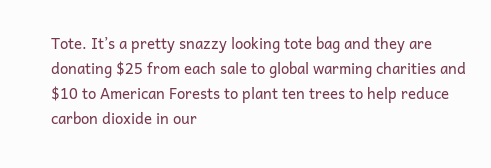Tote. It’s a pretty snazzy looking tote bag and they are donating $25 from each sale to global warming charities and $10 to American Forests to plant ten trees to help reduce carbon dioxide in our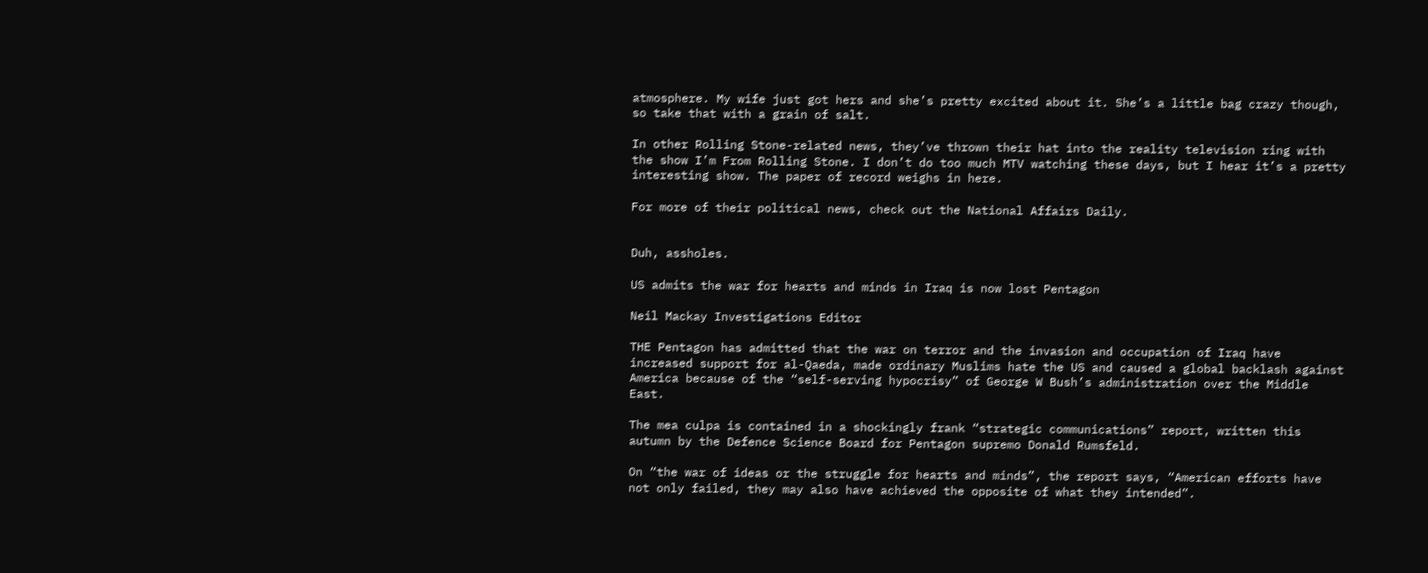atmosphere. My wife just got hers and she’s pretty excited about it. She’s a little bag crazy though, so take that with a grain of salt.

In other Rolling Stone-related news, they’ve thrown their hat into the reality television ring with the show I’m From Rolling Stone. I don’t do too much MTV watching these days, but I hear it’s a pretty interesting show. The paper of record weighs in here.

For more of their political news, check out the National Affairs Daily.


Duh, assholes.

US admits the war for hearts and minds in Iraq is now lost Pentagon

Neil Mackay Investigations Editor

THE Pentagon has admitted that the war on terror and the invasion and occupation of Iraq have increased support for al-Qaeda, made ordinary Muslims hate the US and caused a global backlash against America because of the “self-serving hypocrisy” of George W Bush’s administration over the Middle East.

The mea culpa is contained in a shockingly frank “strategic communications” report, written this autumn by the Defence Science Board for Pentagon supremo Donald Rumsfeld.

On “the war of ideas or the struggle for hearts and minds”, the report says, “American efforts have not only failed, they may also have achieved the opposite of what they intended”.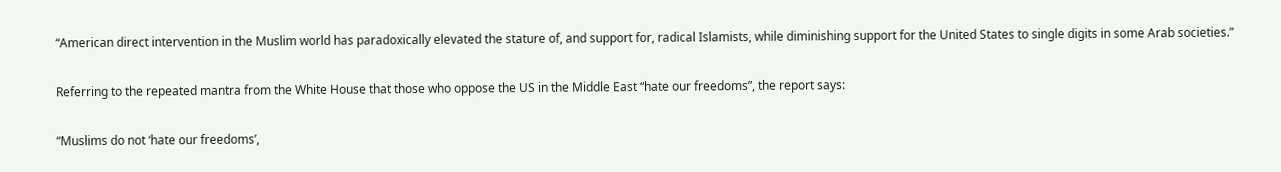“American direct intervention in the Muslim world has paradoxically elevated the stature of, and support for, radical Islamists, while diminishing support for the United States to single digits in some Arab societies.”

Referring to the repeated mantra from the White House that those who oppose the US in the Middle East “hate our freedoms”, the report says:

“Muslims do not ‘hate our freedoms’,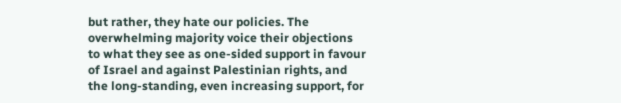but rather, they hate our policies. The overwhelming majority voice their objections to what they see as one-sided support in favour of Israel and against Palestinian rights, and the long-standing, even increasing support, for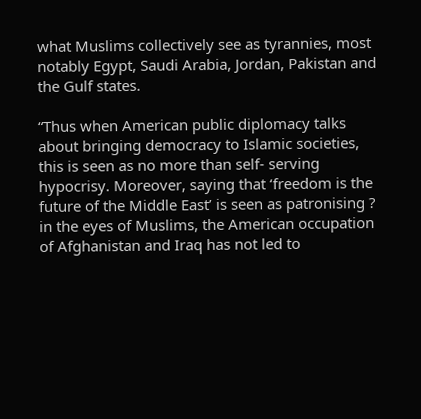what Muslims collectively see as tyrannies, most notably Egypt, Saudi Arabia, Jordan, Pakistan and the Gulf states.

“Thus when American public diplomacy talks about bringing democracy to Islamic societies, this is seen as no more than self- serving hypocrisy. Moreover, saying that ‘freedom is the future of the Middle East’ is seen as patronising ? in the eyes of Muslims, the American occupation of Afghanistan and Iraq has not led to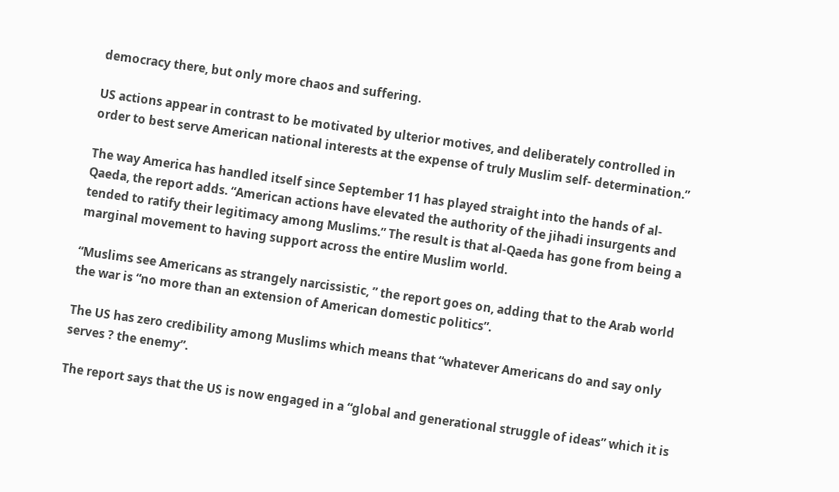democracy there, but only more chaos and suffering.

US actions appear in contrast to be motivated by ulterior motives, and deliberately controlled in order to best serve American national interests at the expense of truly Muslim self- determination.”

The way America has handled itself since September 11 has played straight into the hands of al-Qaeda, the report adds. “American actions have elevated the authority of the jihadi insurgents and tended to ratify their legitimacy among Muslims.” The result is that al-Qaeda has gone from being a marginal movement to having support across the entire Muslim world.

“Muslims see Americans as strangely narcissistic, ” the report goes on, adding that to the Arab world the war is “no more than an extension of American domestic politics”.

The US has zero credibility among Muslims which means that “whatever Americans do and say only serves ? the enemy”.

The report says that the US is now engaged in a “global and generational struggle of ideas” which it is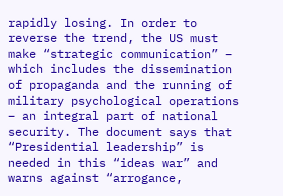rapidly losing. In order to reverse the trend, the US must make “strategic communication” – which includes the dissemination of propaganda and the running of military psychological operations – an integral part of national security. The document says that “Presidential leadership” is needed in this “ideas war” and warns against “arrogance,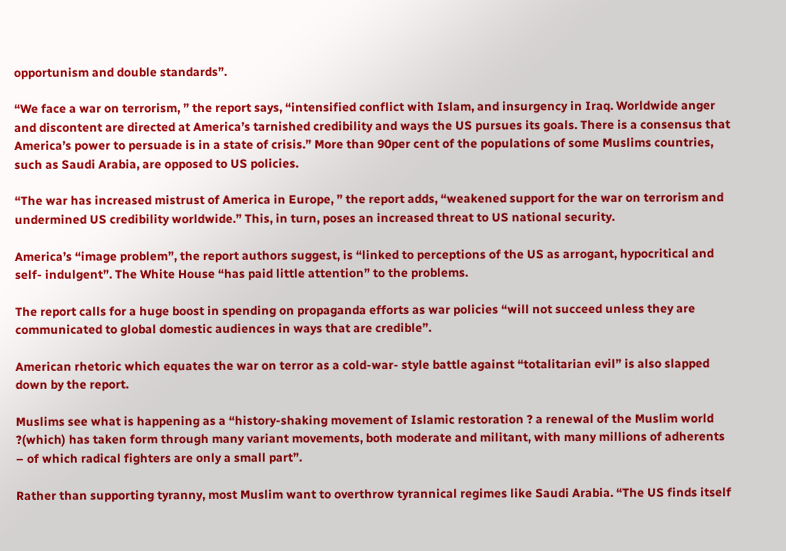opportunism and double standards”.

“We face a war on terrorism, ” the report says, “intensified conflict with Islam, and insurgency in Iraq. Worldwide anger and discontent are directed at America’s tarnished credibility and ways the US pursues its goals. There is a consensus that America’s power to persuade is in a state of crisis.” More than 90per cent of the populations of some Muslims countries, such as Saudi Arabia, are opposed to US policies.

“The war has increased mistrust of America in Europe, ” the report adds, “weakened support for the war on terrorism and undermined US credibility worldwide.” This, in turn, poses an increased threat to US national security.

America’s “image problem”, the report authors suggest, is “linked to perceptions of the US as arrogant, hypocritical and self- indulgent”. The White House “has paid little attention” to the problems.

The report calls for a huge boost in spending on propaganda efforts as war policies “will not succeed unless they are communicated to global domestic audiences in ways that are credible”.

American rhetoric which equates the war on terror as a cold-war- style battle against “totalitarian evil” is also slapped down by the report.

Muslims see what is happening as a “history-shaking movement of Islamic restoration ? a renewal of the Muslim world ?(which) has taken form through many variant movements, both moderate and militant, with many millions of adherents – of which radical fighters are only a small part”.

Rather than supporting tyranny, most Muslim want to overthrow tyrannical regimes like Saudi Arabia. “The US finds itself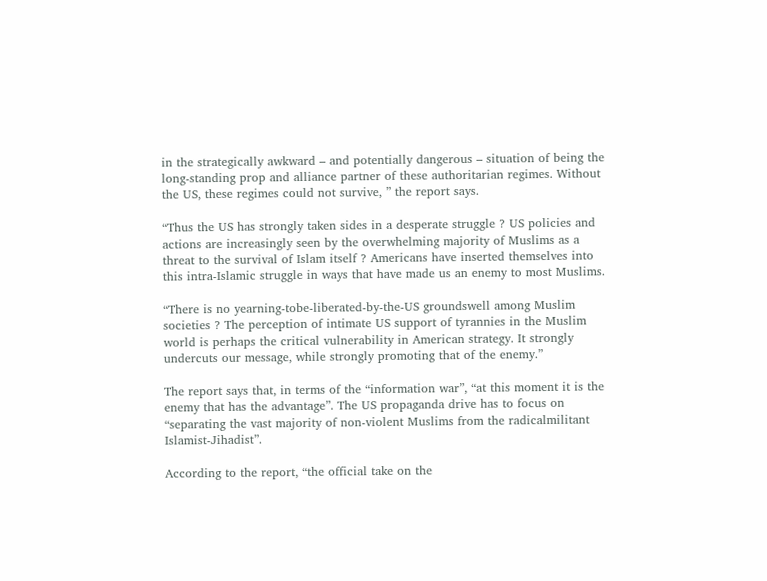in the strategically awkward – and potentially dangerous – situation of being the long-standing prop and alliance partner of these authoritarian regimes. Without the US, these regimes could not survive, ” the report says.

“Thus the US has strongly taken sides in a desperate struggle ? US policies and actions are increasingly seen by the overwhelming majority of Muslims as a threat to the survival of Islam itself ? Americans have inserted themselves into this intra-Islamic struggle in ways that have made us an enemy to most Muslims.

“There is no yearning-tobe-liberated-by-the-US groundswell among Muslim societies ? The perception of intimate US support of tyrannies in the Muslim world is perhaps the critical vulnerability in American strategy. It strongly undercuts our message, while strongly promoting that of the enemy.”

The report says that, in terms of the “information war”, “at this moment it is the enemy that has the advantage”. The US propaganda drive has to focus on “separating the vast majority of non-violent Muslims from the radicalmilitant Islamist-Jihadist”.

According to the report, “the official take on the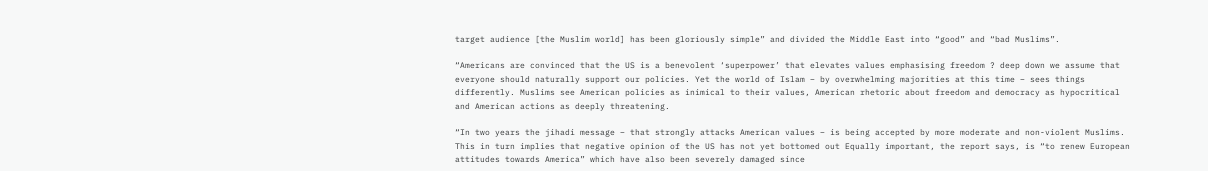target audience [the Muslim world] has been gloriously simple” and divided the Middle East into “good” and “bad Muslims”.

“Americans are convinced that the US is a benevolent ‘superpower’ that elevates values emphasising freedom ? deep down we assume that everyone should naturally support our policies. Yet the world of Islam – by overwhelming majorities at this time – sees things differently. Muslims see American policies as inimical to their values, American rhetoric about freedom and democracy as hypocritical and American actions as deeply threatening.

“In two years the jihadi message – that strongly attacks American values – is being accepted by more moderate and non-violent Muslims. This in turn implies that negative opinion of the US has not yet bottomed out Equally important, the report says, is “to renew European attitudes towards America” which have also been severely damaged since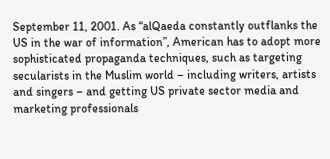September 11, 2001. As “alQaeda constantly outflanks the US in the war of information”, American has to adopt more sophisticated propaganda techniques, such as targeting secularists in the Muslim world – including writers, artists and singers – and getting US private sector media and marketing professionals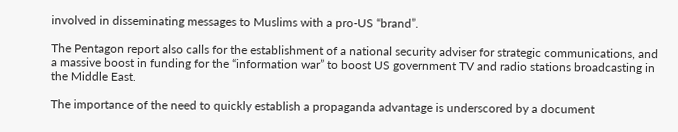involved in disseminating messages to Muslims with a pro-US “brand”.

The Pentagon report also calls for the establishment of a national security adviser for strategic communications, and a massive boost in funding for the “information war” to boost US government TV and radio stations broadcasting in the Middle East.

The importance of the need to quickly establish a propaganda advantage is underscored by a document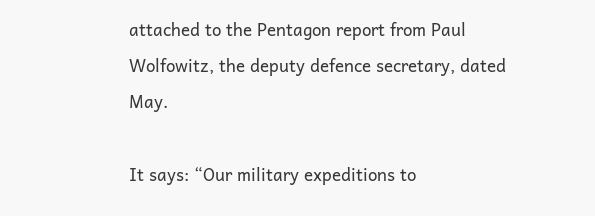attached to the Pentagon report from Paul Wolfowitz, the deputy defence secretary, dated May.

It says: “Our military expeditions to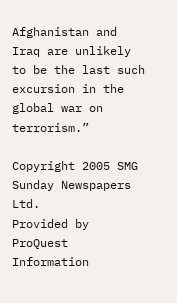Afghanistan and Iraq are unlikely to be the last such excursion in the global war on terrorism.”

Copyright 2005 SMG Sunday Newspapers Ltd.
Provided by ProQuest Information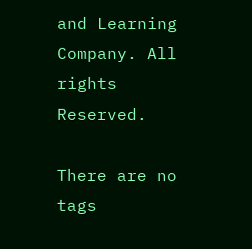and Learning Company. All rights Reserved.

There are no tags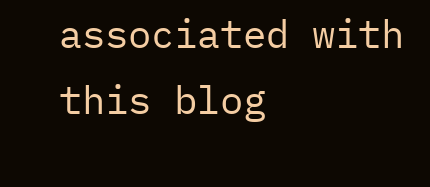associated with this blog